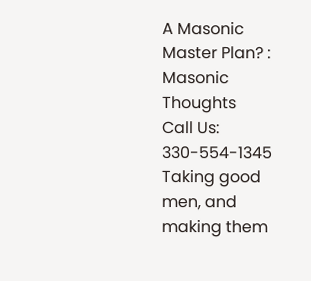A Masonic Master Plan? : Masonic Thoughts
Call Us: 330-554-1345
Taking good men, and making them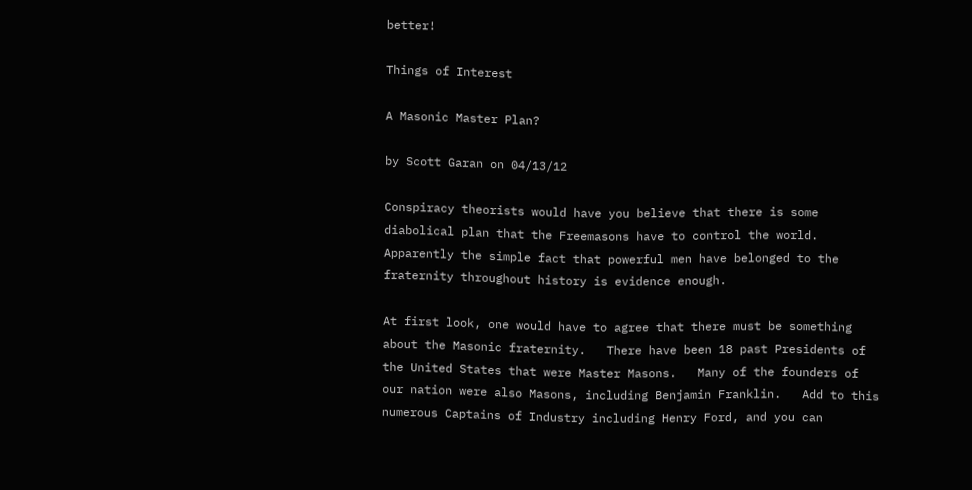better!

Things of Interest

A Masonic Master Plan?

by Scott Garan on 04/13/12

Conspiracy theorists would have you believe that there is some diabolical plan that the Freemasons have to control the world.   Apparently the simple fact that powerful men have belonged to the fraternity throughout history is evidence enough.

At first look, one would have to agree that there must be something about the Masonic fraternity.   There have been 18 past Presidents of the United States that were Master Masons.   Many of the founders of our nation were also Masons, including Benjamin Franklin.   Add to this numerous Captains of Industry including Henry Ford, and you can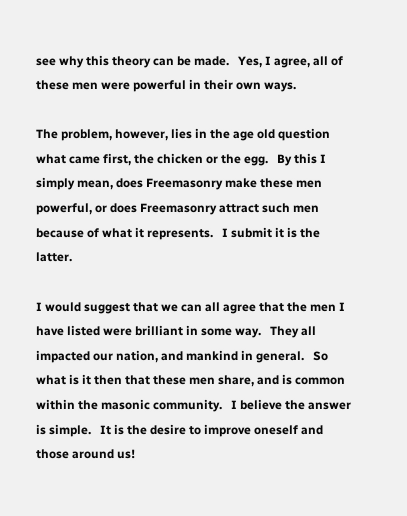see why this theory can be made.   Yes, I agree, all of these men were powerful in their own ways.

The problem, however, lies in the age old question what came first, the chicken or the egg.   By this I simply mean, does Freemasonry make these men powerful, or does Freemasonry attract such men because of what it represents.   I submit it is the latter.

I would suggest that we can all agree that the men I have listed were brilliant in some way.   They all impacted our nation, and mankind in general.   So what is it then that these men share, and is common within the masonic community.   I believe the answer is simple.   It is the desire to improve oneself and those around us!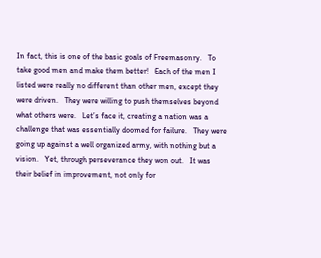In fact, this is one of the basic goals of Freemasonry.   To take good men and make them better!   Each of the men I listed were really no different than other men, except they were driven.   They were willing to push themselves beyond what others were.   Let’s face it, creating a nation was a challenge that was essentially doomed for failure.   They were going up against a well organized army, with nothing but a vision.   Yet, through perseverance they won out.   It was their belief in improvement, not only for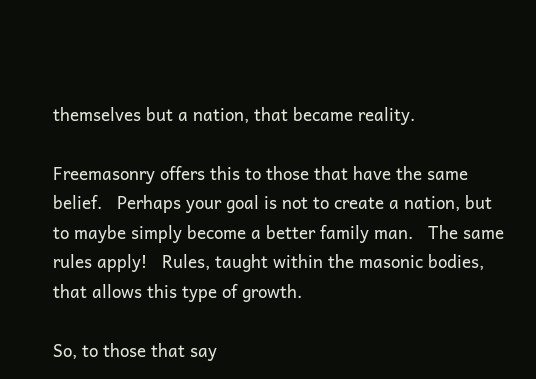themselves but a nation, that became reality.

Freemasonry offers this to those that have the same belief.   Perhaps your goal is not to create a nation, but to maybe simply become a better family man.   The same rules apply!   Rules, taught within the masonic bodies, that allows this type of growth.

So, to those that say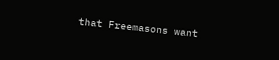that Freemasons want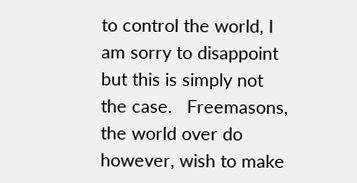to control the world, I am sorry to disappoint but this is simply not the case.   Freemasons, the world over do however, wish to make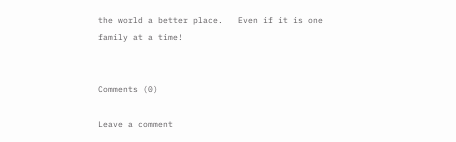the world a better place.   Even if it is one family at a time!


Comments (0)

Leave a comment